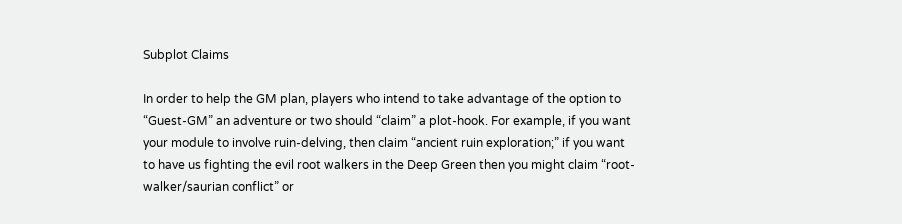Subplot Claims

In order to help the GM plan, players who intend to take advantage of the option to “Guest-GM” an adventure or two should “claim” a plot-hook. For example, if you want your module to involve ruin-delving, then claim “ancient ruin exploration;” if you want to have us fighting the evil root walkers in the Deep Green then you might claim “root-walker/saurian conflict” or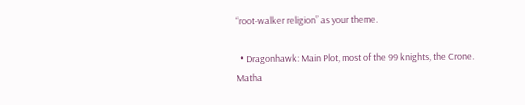“root-walker religion” as your theme.

  • Dragonhawk: Main Plot, most of the 99 knights, the Crone. Matha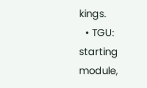kings.
  • TGU: starting module,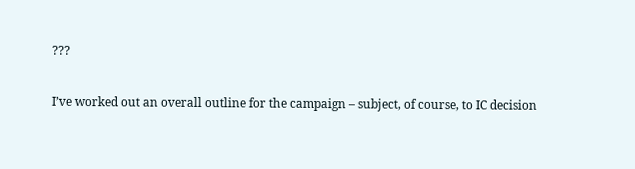???

I’ve worked out an overall outline for the campaign – subject, of course, to IC decision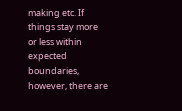making etc. If things stay more or less within expected boundaries, however, there are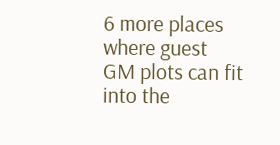6 more places where guest GM plots can fit into the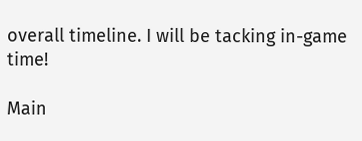overall timeline. I will be tacking in-game time!

Main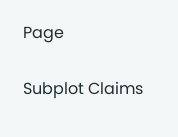Page

Subplot Claims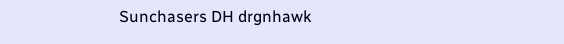Sunchasers DH drgnhawk